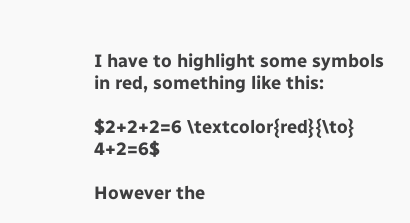I have to highlight some symbols in red, something like this:

$2+2+2=6 \textcolor{red}{\to} 4+2=6$

However the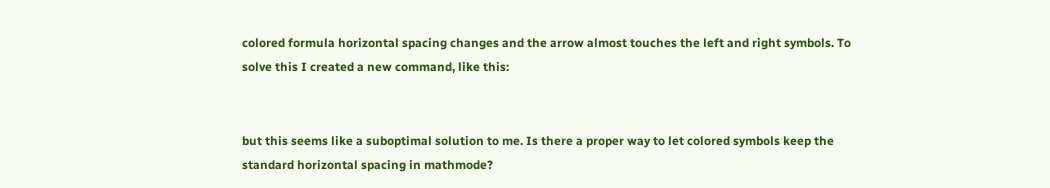colored formula horizontal spacing changes and the arrow almost touches the left and right symbols. To solve this I created a new command, like this:


but this seems like a suboptimal solution to me. Is there a proper way to let colored symbols keep the standard horizontal spacing in mathmode?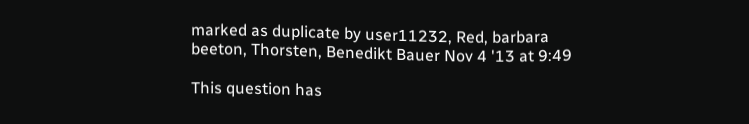marked as duplicate by user11232, Red, barbara beeton, Thorsten, Benedikt Bauer Nov 4 '13 at 9:49

This question has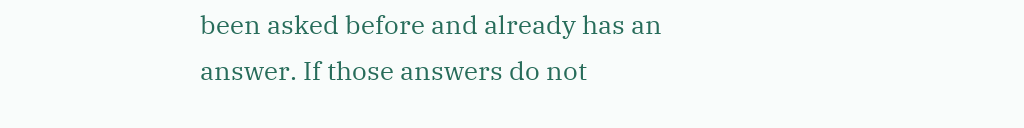been asked before and already has an answer. If those answers do not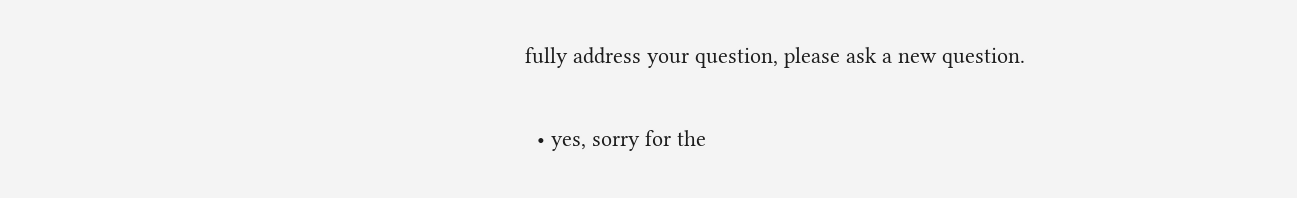fully address your question, please ask a new question.

  • yes, sorry for the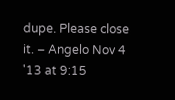dupe. Please close it. – Angelo Nov 4 '13 at 9:15